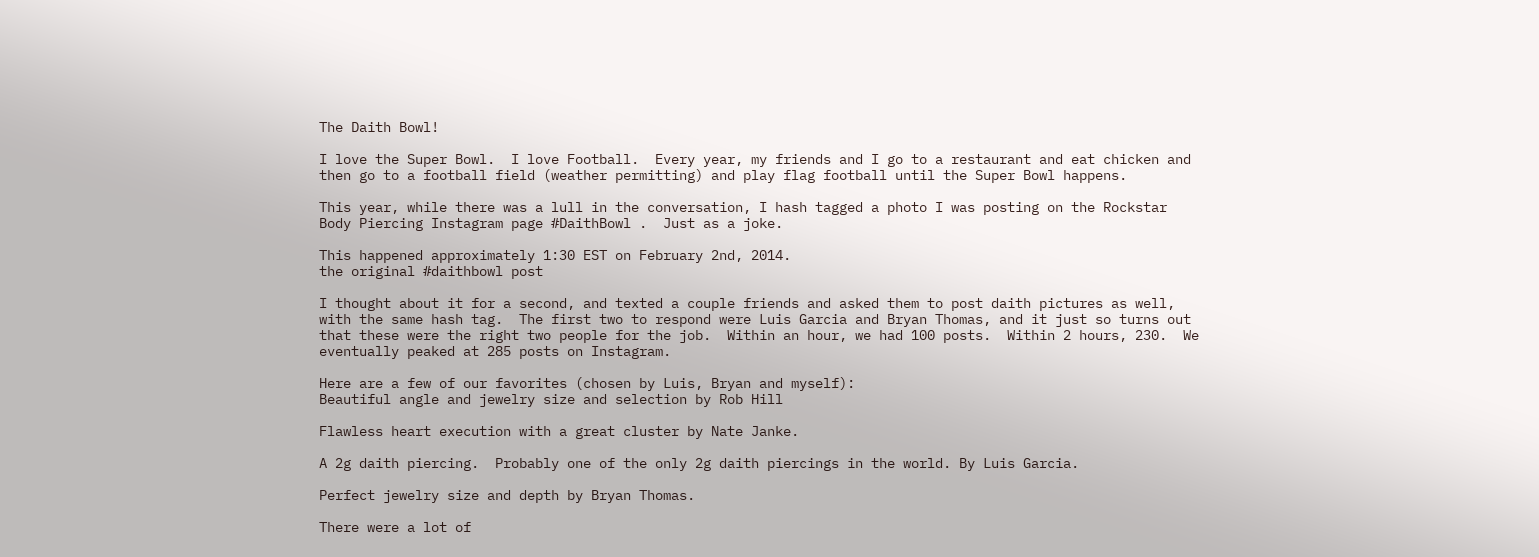The Daith Bowl!

I love the Super Bowl.  I love Football.  Every year, my friends and I go to a restaurant and eat chicken and then go to a football field (weather permitting) and play flag football until the Super Bowl happens.

This year, while there was a lull in the conversation, I hash tagged a photo I was posting on the Rockstar Body Piercing Instagram page #DaithBowl .  Just as a joke.

This happened approximately 1:30 EST on February 2nd, 2014.
the original #daithbowl post

I thought about it for a second, and texted a couple friends and asked them to post daith pictures as well, with the same hash tag.  The first two to respond were Luis Garcia and Bryan Thomas, and it just so turns out that these were the right two people for the job.  Within an hour, we had 100 posts.  Within 2 hours, 230.  We eventually peaked at 285 posts on Instagram.

Here are a few of our favorites (chosen by Luis, Bryan and myself):
Beautiful angle and jewelry size and selection by Rob Hill

Flawless heart execution with a great cluster by Nate Janke.

A 2g daith piercing.  Probably one of the only 2g daith piercings in the world. By Luis Garcia.

Perfect jewelry size and depth by Bryan Thomas.

There were a lot of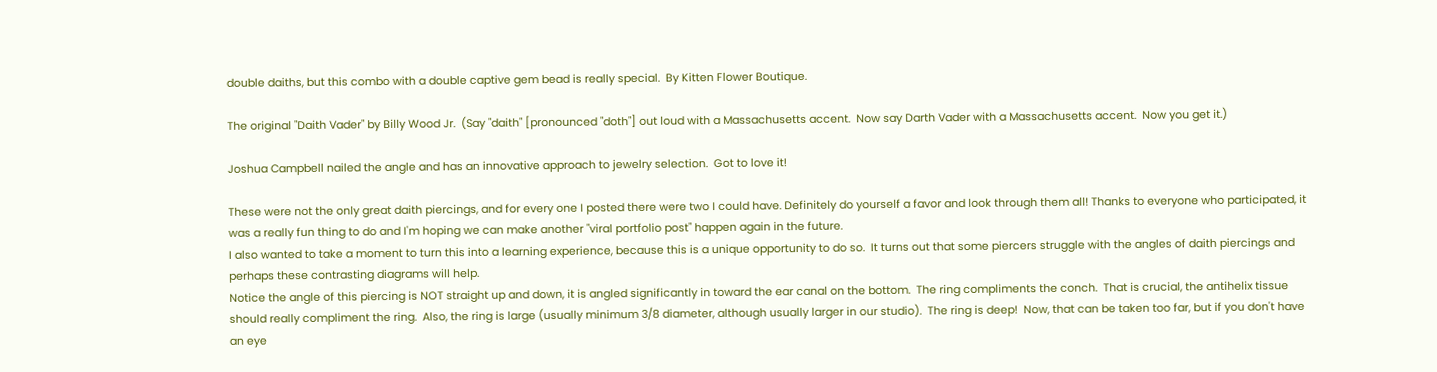double daiths, but this combo with a double captive gem bead is really special.  By Kitten Flower Boutique.

The original "Daith Vader" by Billy Wood Jr.  (Say "daith" [pronounced "doth"] out loud with a Massachusetts accent.  Now say Darth Vader with a Massachusetts accent.  Now you get it.)

Joshua Campbell nailed the angle and has an innovative approach to jewelry selection.  Got to love it!

These were not the only great daith piercings, and for every one I posted there were two I could have. Definitely do yourself a favor and look through them all! Thanks to everyone who participated, it was a really fun thing to do and I'm hoping we can make another "viral portfolio post" happen again in the future.
I also wanted to take a moment to turn this into a learning experience, because this is a unique opportunity to do so.  It turns out that some piercers struggle with the angles of daith piercings and perhaps these contrasting diagrams will help.
Notice the angle of this piercing is NOT straight up and down, it is angled significantly in toward the ear canal on the bottom.  The ring compliments the conch.  That is crucial, the antihelix tissue should really compliment the ring.  Also, the ring is large (usually minimum 3/8 diameter, although usually larger in our studio).  The ring is deep!  Now, that can be taken too far, but if you don't have an eye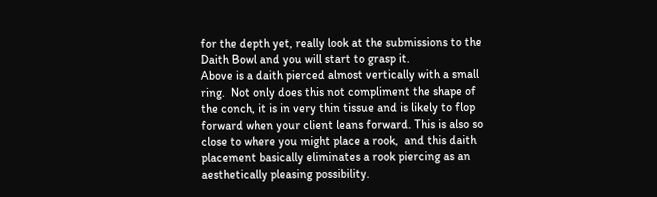for the depth yet, really look at the submissions to the Daith Bowl and you will start to grasp it.
Above is a daith pierced almost vertically with a small ring.  Not only does this not compliment the shape of the conch, it is in very thin tissue and is likely to flop forward when your client leans forward. This is also so close to where you might place a rook,  and this daith placement basically eliminates a rook piercing as an aesthetically pleasing possibility.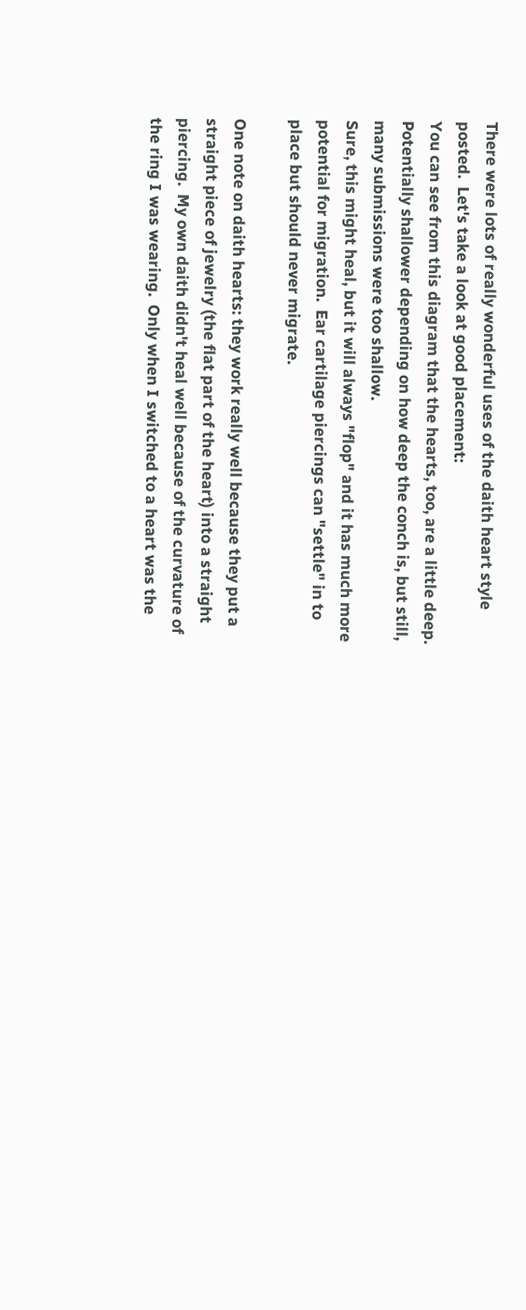There were lots of really wonderful uses of the daith heart style posted.  Let's take a look at good placement:
You can see from this diagram that the hearts, too, are a little deep.  Potentially shallower depending on how deep the conch is, but still, many submissions were too shallow.
Sure, this might heal, but it will always "flop" and it has much more potential for migration.  Ear cartilage piercings can "settle" in to place but should never migrate.

One note on daith hearts: they work really well because they put a straight piece of jewelry (the flat part of the heart) into a straight piercing.  My own daith didn't heal well because of the curvature of the ring I was wearing.  Only when I switched to a heart was the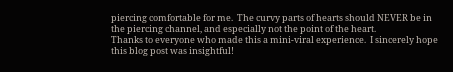piercing comfortable for me.  The curvy parts of hearts should NEVER be in the piercing channel, and especially not the point of the heart.
Thanks to everyone who made this a mini-viral experience.  I sincerely hope this blog post was insightful!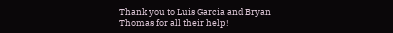Thank you to Luis Garcia and Bryan Thomas for all their help!